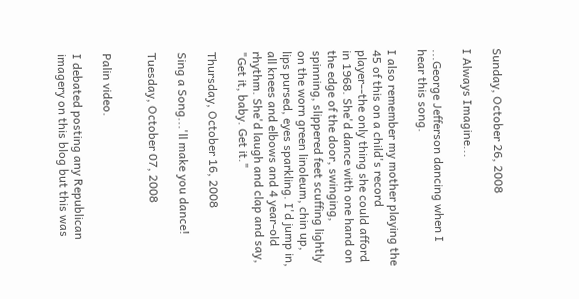Sunday, October 26, 2008

I Always Imagine...

...George Jefferson dancing when I hear this song.

I also remember my mother playing the 45 of this on a child's record player--the only thing she could afford in 1968. She'd dance with one hand on the edge of the door, swinging, spinning, slippered feet scuffing lightly on the worn green linoleum, chin up, lips pursed, eyes sparkling. I'd jump in, all knees and elbows and 4 year-old rhythm. She'd laugh and clap and say, "Get it, baby. Get it."

Thursday, October 16, 2008

Sing a Song...'ll make you dance!

Tuesday, October 07, 2008


Palin video.

I debated posting any Republican imagery on this blog but this was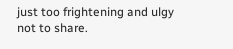just too frightening and ulgy not to share.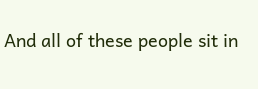And all of these people sit in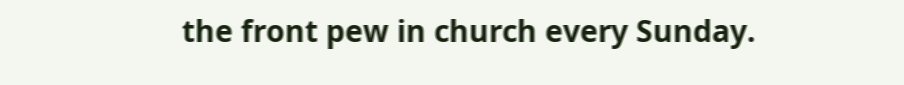the front pew in church every Sunday.